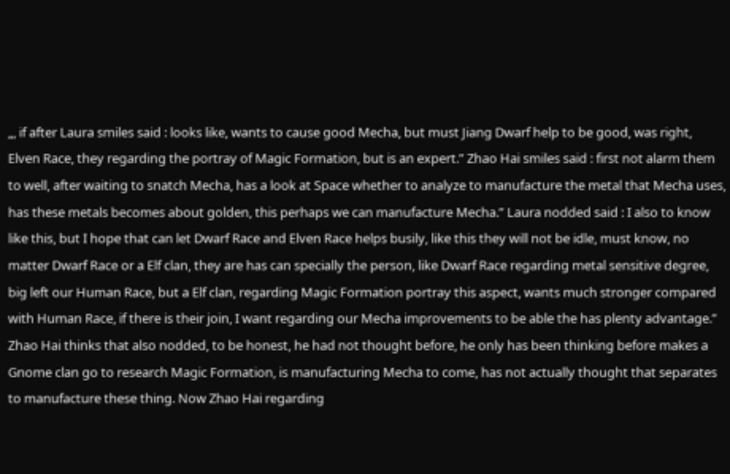„, if after Laura smiles said : looks like, wants to cause good Mecha, but must Jiang Dwarf help to be good, was right, Elven Race, they regarding the portray of Magic Formation, but is an expert.” Zhao Hai smiles said : first not alarm them to well, after waiting to snatch Mecha, has a look at Space whether to analyze to manufacture the metal that Mecha uses, has these metals becomes about golden, this perhaps we can manufacture Mecha.” Laura nodded said : I also to know like this, but I hope that can let Dwarf Race and Elven Race helps busily, like this they will not be idle, must know, no matter Dwarf Race or a Elf clan, they are has can specially the person, like Dwarf Race regarding metal sensitive degree, big left our Human Race, but a Elf clan, regarding Magic Formation portray this aspect, wants much stronger compared with Human Race, if there is their join, I want regarding our Mecha improvements to be able the has plenty advantage.” Zhao Hai thinks that also nodded, to be honest, he had not thought before, he only has been thinking before makes a Gnome clan go to research Magic Formation, is manufacturing Mecha to come, has not actually thought that separates to manufacture these thing. Now Zhao Hai regarding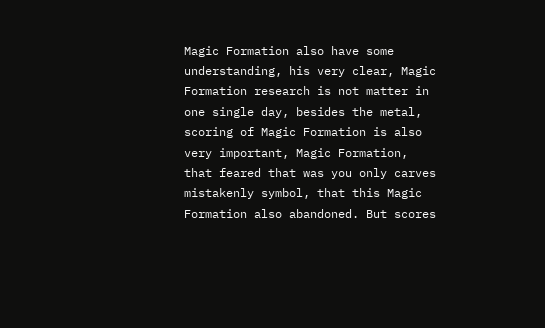Magic Formation also have some understanding, his very clear, Magic Formation research is not matter in one single day, besides the metal, scoring of Magic Formation is also very important, Magic Formation, that feared that was you only carves mistakenly symbol, that this Magic Formation also abandoned. But scores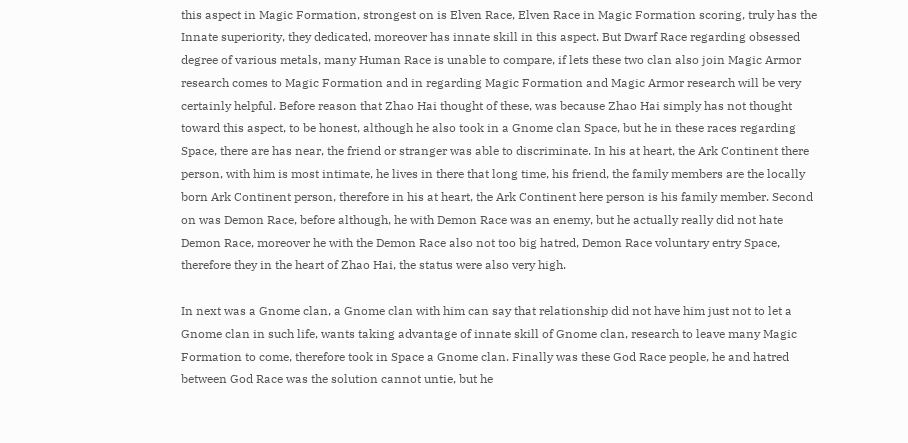this aspect in Magic Formation, strongest on is Elven Race, Elven Race in Magic Formation scoring, truly has the Innate superiority, they dedicated, moreover has innate skill in this aspect. But Dwarf Race regarding obsessed degree of various metals, many Human Race is unable to compare, if lets these two clan also join Magic Armor research comes to Magic Formation and in regarding Magic Formation and Magic Armor research will be very certainly helpful. Before reason that Zhao Hai thought of these, was because Zhao Hai simply has not thought toward this aspect, to be honest, although he also took in a Gnome clan Space, but he in these races regarding Space, there are has near, the friend or stranger was able to discriminate. In his at heart, the Ark Continent there person, with him is most intimate, he lives in there that long time, his friend, the family members are the locally born Ark Continent person, therefore in his at heart, the Ark Continent here person is his family member. Second on was Demon Race, before although, he with Demon Race was an enemy, but he actually really did not hate Demon Race, moreover he with the Demon Race also not too big hatred, Demon Race voluntary entry Space, therefore they in the heart of Zhao Hai, the status were also very high.

In next was a Gnome clan, a Gnome clan with him can say that relationship did not have him just not to let a Gnome clan in such life, wants taking advantage of innate skill of Gnome clan, research to leave many Magic Formation to come, therefore took in Space a Gnome clan. Finally was these God Race people, he and hatred between God Race was the solution cannot untie, but he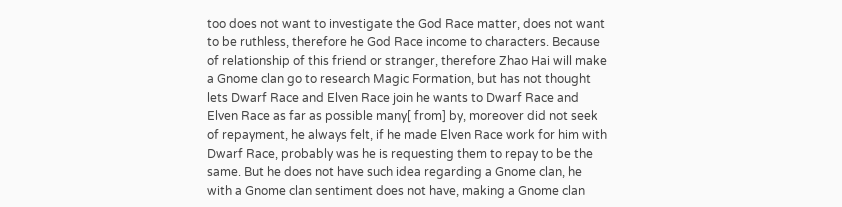too does not want to investigate the God Race matter, does not want to be ruthless, therefore he God Race income to characters. Because of relationship of this friend or stranger, therefore Zhao Hai will make a Gnome clan go to research Magic Formation, but has not thought lets Dwarf Race and Elven Race join he wants to Dwarf Race and Elven Race as far as possible many[ from] by, moreover did not seek of repayment, he always felt, if he made Elven Race work for him with Dwarf Race, probably was he is requesting them to repay to be the same. But he does not have such idea regarding a Gnome clan, he with a Gnome clan sentiment does not have, making a Gnome clan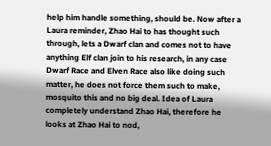help him handle something, should be. Now after a Laura reminder, Zhao Hai to has thought such through, lets a Dwarf clan and comes not to have anything Elf clan join to his research, in any case Dwarf Race and Elven Race also like doing such matter, he does not force them such to make, mosquito this and no big deal. Idea of Laura completely understand Zhao Hai, therefore he looks at Zhao Hai to nod,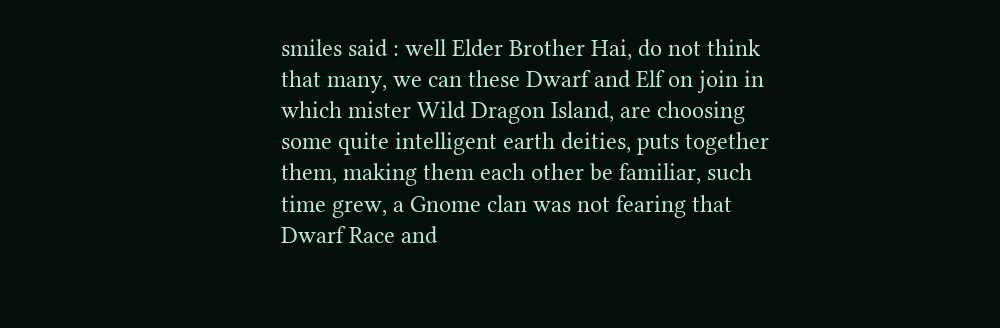smiles said : well Elder Brother Hai, do not think that many, we can these Dwarf and Elf on join in which mister Wild Dragon Island, are choosing some quite intelligent earth deities, puts together them, making them each other be familiar, such time grew, a Gnome clan was not fearing that Dwarf Race and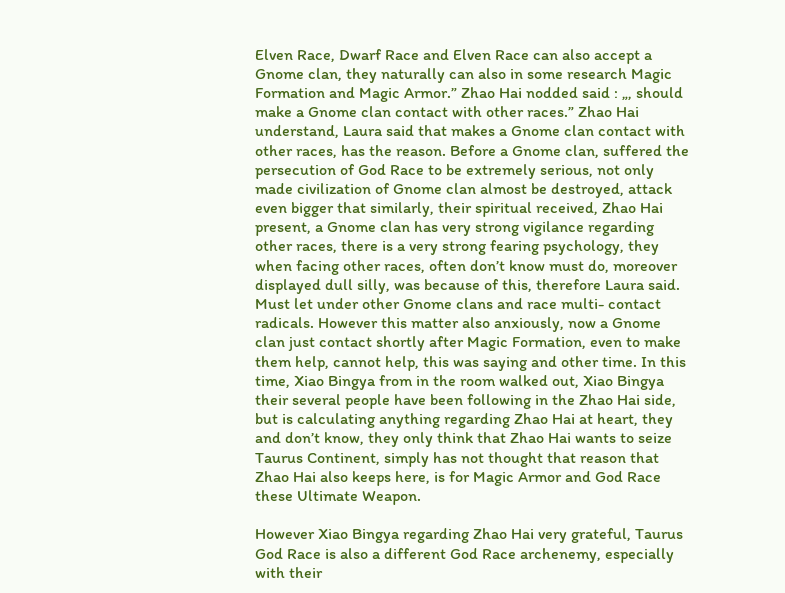Elven Race, Dwarf Race and Elven Race can also accept a Gnome clan, they naturally can also in some research Magic Formation and Magic Armor.” Zhao Hai nodded said : „, should make a Gnome clan contact with other races.” Zhao Hai understand, Laura said that makes a Gnome clan contact with other races, has the reason. Before a Gnome clan, suffered the persecution of God Race to be extremely serious, not only made civilization of Gnome clan almost be destroyed, attack even bigger that similarly, their spiritual received, Zhao Hai present, a Gnome clan has very strong vigilance regarding other races, there is a very strong fearing psychology, they when facing other races, often don’t know must do, moreover displayed dull silly, was because of this, therefore Laura said. Must let under other Gnome clans and race multi- contact radicals. However this matter also anxiously, now a Gnome clan just contact shortly after Magic Formation, even to make them help, cannot help, this was saying and other time. In this time, Xiao Bingya from in the room walked out, Xiao Bingya their several people have been following in the Zhao Hai side, but is calculating anything regarding Zhao Hai at heart, they and don’t know, they only think that Zhao Hai wants to seize Taurus Continent, simply has not thought that reason that Zhao Hai also keeps here, is for Magic Armor and God Race these Ultimate Weapon.

However Xiao Bingya regarding Zhao Hai very grateful, Taurus God Race is also a different God Race archenemy, especially with their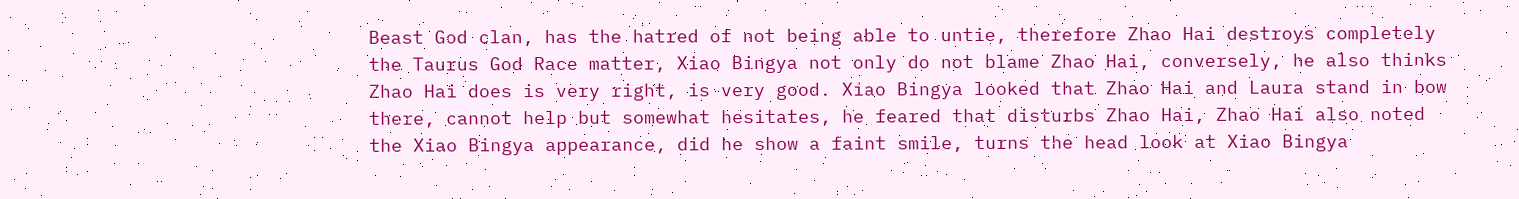Beast God clan, has the hatred of not being able to untie, therefore Zhao Hai destroys completely the Taurus God Race matter, Xiao Bingya not only do not blame Zhao Hai, conversely, he also thinks Zhao Hai does is very right, is very good. Xiao Bingya looked that Zhao Hai and Laura stand in bow there, cannot help but somewhat hesitates, he feared that disturbs Zhao Hai, Zhao Hai also noted the Xiao Bingya appearance, did he show a faint smile, turns the head look at Xiao Bingya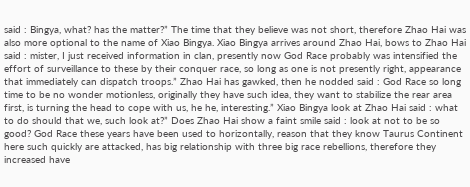said : Bingya, what? has the matter?” The time that they believe was not short, therefore Zhao Hai was also more optional to the name of Xiao Bingya. Xiao Bingya arrives around Zhao Hai, bows to Zhao Hai said : mister, I just received information in clan, presently now God Race probably was intensified the effort of surveillance to these by their conquer race, so long as one is not presently right, appearance that immediately can dispatch troops.” Zhao Hai has gawked, then he nodded said : God Race so long time to be no wonder motionless, originally they have such idea, they want to stabilize the rear area first, is turning the head to cope with us, he he, interesting.” Xiao Bingya look at Zhao Hai said : what to do should that we, such look at?” Does Zhao Hai show a faint smile said : look at not to be so good? God Race these years have been used to horizontally, reason that they know Taurus Continent here such quickly are attacked, has big relationship with three big race rebellions, therefore they increased have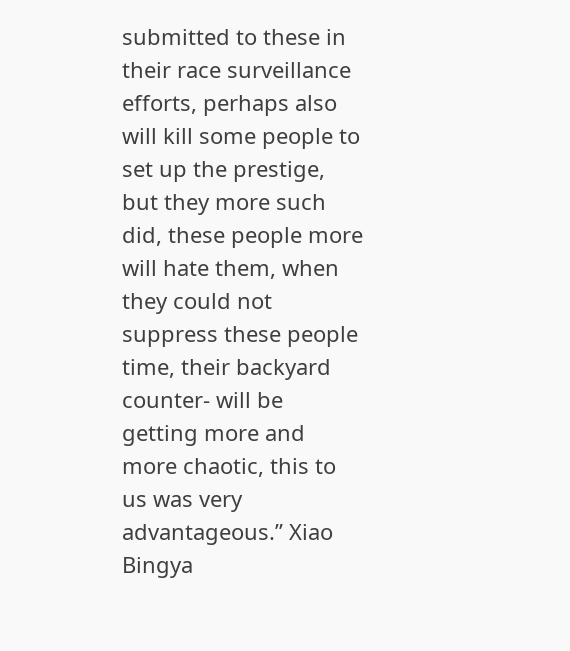submitted to these in their race surveillance efforts, perhaps also will kill some people to set up the prestige, but they more such did, these people more will hate them, when they could not suppress these people time, their backyard counter- will be getting more and more chaotic, this to us was very advantageous.” Xiao Bingya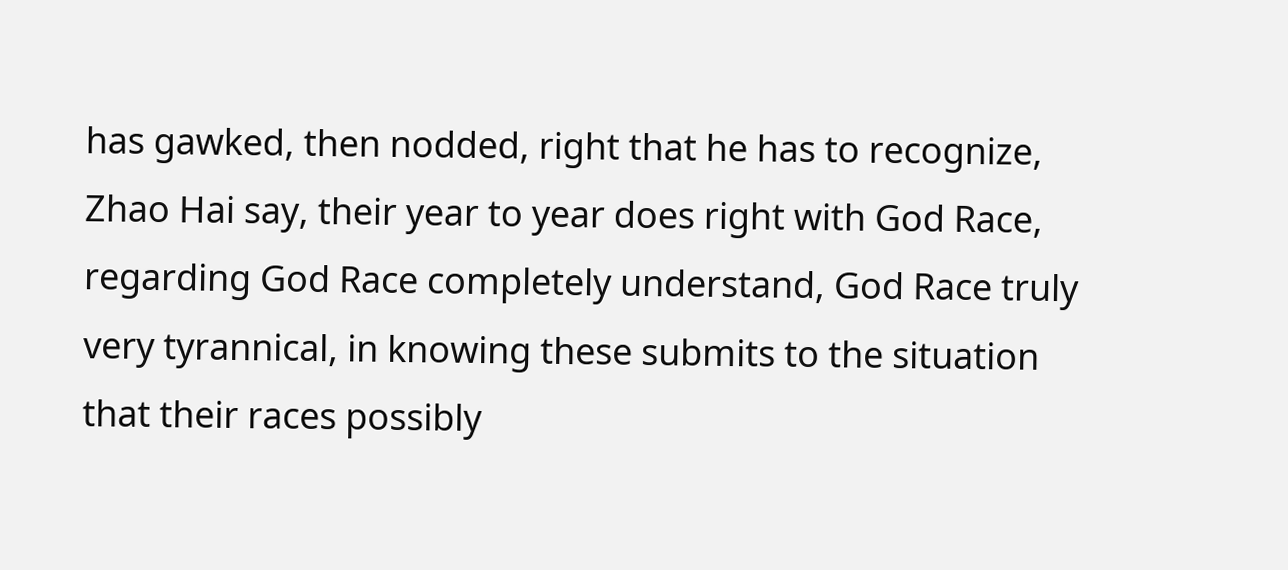has gawked, then nodded, right that he has to recognize, Zhao Hai say, their year to year does right with God Race, regarding God Race completely understand, God Race truly very tyrannical, in knowing these submits to the situation that their races possibly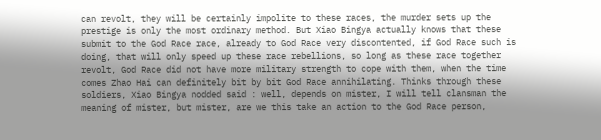can revolt, they will be certainly impolite to these races, the murder sets up the prestige is only the most ordinary method. But Xiao Bingya actually knows that these submit to the God Race race, already to God Race very discontented, if God Race such is doing, that will only speed up these race rebellions, so long as these race together revolt, God Race did not have more military strength to cope with them, when the time comes Zhao Hai can definitely bit by bit God Race annihilating. Thinks through these soldiers, Xiao Bingya nodded said : well, depends on mister, I will tell clansman the meaning of mister, but mister, are we this take an action to the God Race person,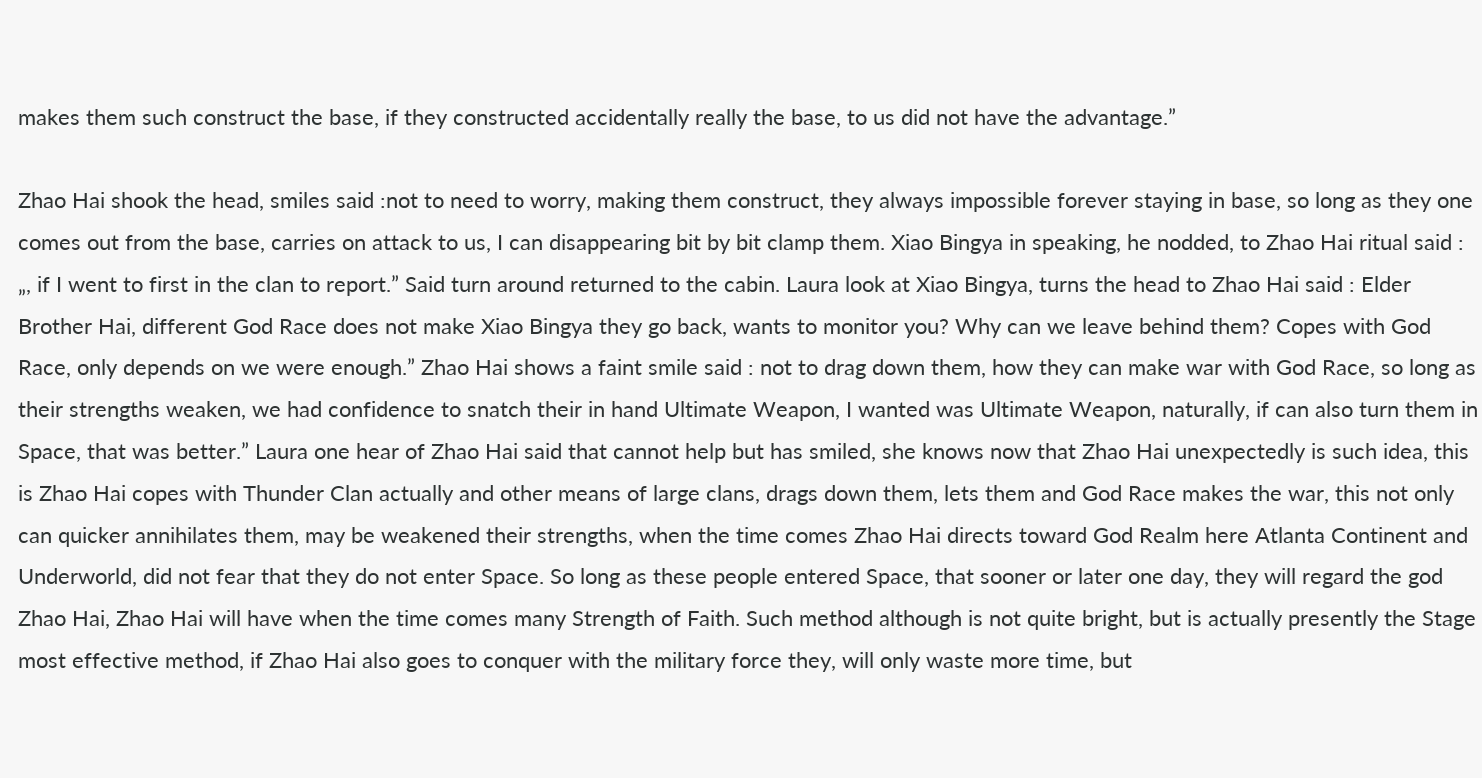makes them such construct the base, if they constructed accidentally really the base, to us did not have the advantage.”

Zhao Hai shook the head, smiles said :not to need to worry, making them construct, they always impossible forever staying in base, so long as they one comes out from the base, carries on attack to us, I can disappearing bit by bit clamp them. Xiao Bingya in speaking, he nodded, to Zhao Hai ritual said : „, if I went to first in the clan to report.” Said turn around returned to the cabin. Laura look at Xiao Bingya, turns the head to Zhao Hai said : Elder Brother Hai, different God Race does not make Xiao Bingya they go back, wants to monitor you? Why can we leave behind them? Copes with God Race, only depends on we were enough.” Zhao Hai shows a faint smile said : not to drag down them, how they can make war with God Race, so long as their strengths weaken, we had confidence to snatch their in hand Ultimate Weapon, I wanted was Ultimate Weapon, naturally, if can also turn them in Space, that was better.” Laura one hear of Zhao Hai said that cannot help but has smiled, she knows now that Zhao Hai unexpectedly is such idea, this is Zhao Hai copes with Thunder Clan actually and other means of large clans, drags down them, lets them and God Race makes the war, this not only can quicker annihilates them, may be weakened their strengths, when the time comes Zhao Hai directs toward God Realm here Atlanta Continent and Underworld, did not fear that they do not enter Space. So long as these people entered Space, that sooner or later one day, they will regard the god Zhao Hai, Zhao Hai will have when the time comes many Strength of Faith. Such method although is not quite bright, but is actually presently the Stage most effective method, if Zhao Hai also goes to conquer with the military force they, will only waste more time, but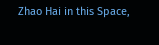Zhao Hai in this Space,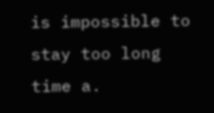is impossible to stay too long time a.